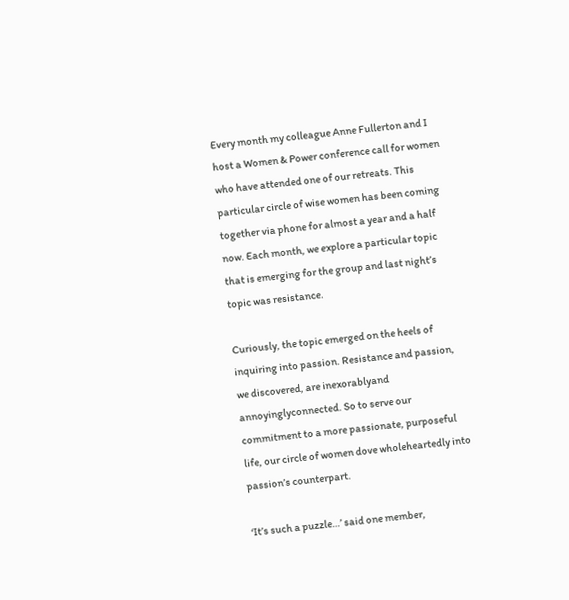Every month my colleague Anne Fullerton and I host a Women & Power conference call for women who have attended one of our retreats. This particular circle of wise women has been coming together via phone for almost a year and a half now. Each month, we explore a particular topic that is emerging for the group and last night’s topic was resistance.

Curiously, the topic emerged on the heels of inquiring into passion. Resistance and passion, we discovered, are inexorablyand annoyinglyconnected. So to serve our commitment to a more passionate, purposeful life, our circle of women dove wholeheartedly into passion’s counterpart.

‘It’s such a puzzle…’ said one member,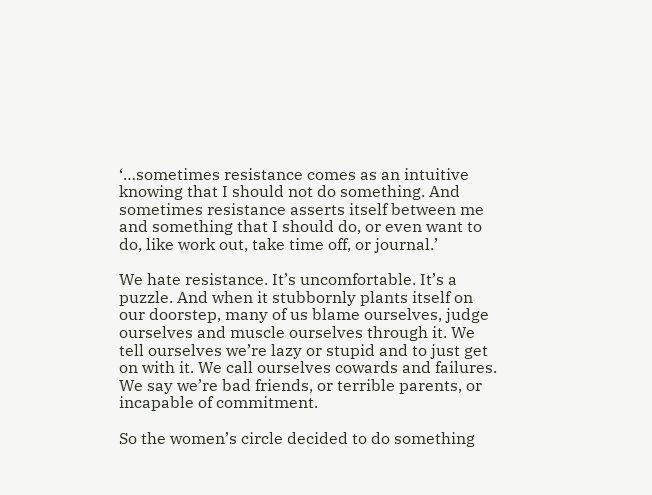‘…sometimes resistance comes as an intuitive knowing that I should not do something. And sometimes resistance asserts itself between me and something that I should do, or even want to do, like work out, take time off, or journal.’

We hate resistance. It’s uncomfortable. It’s a puzzle. And when it stubbornly plants itself on our doorstep, many of us blame ourselves, judge ourselves and muscle ourselves through it. We tell ourselves we’re lazy or stupid and to just get on with it. We call ourselves cowards and failures. We say we’re bad friends, or terrible parents, or incapable of commitment.

So the women’s circle decided to do something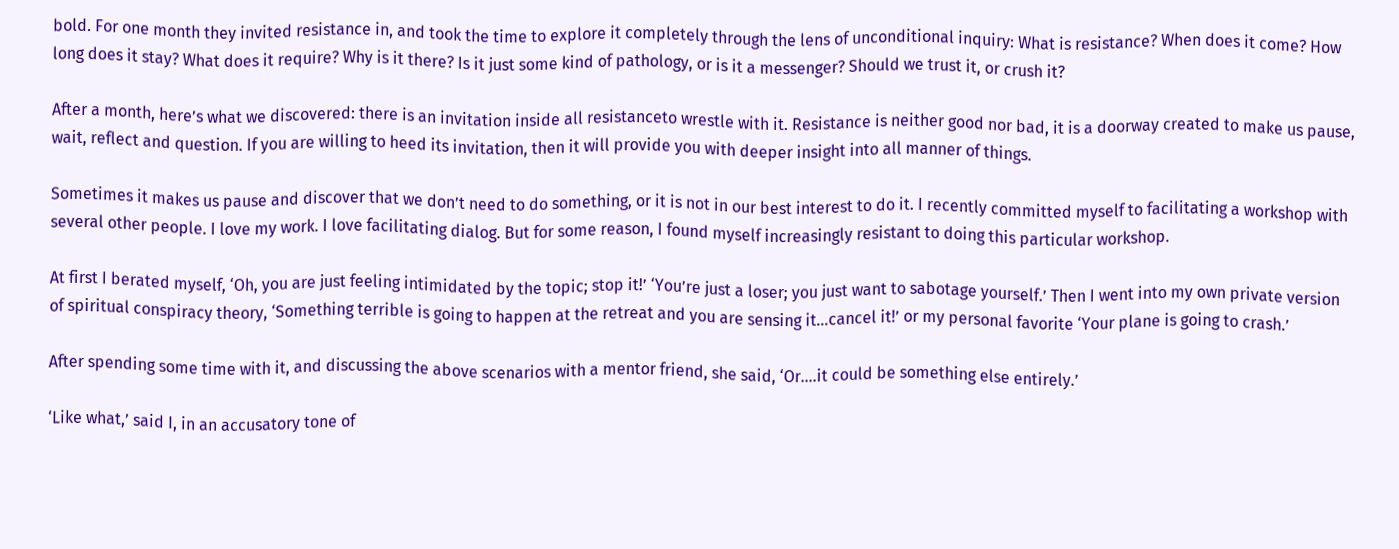bold. For one month they invited resistance in, and took the time to explore it completely through the lens of unconditional inquiry: What is resistance? When does it come? How long does it stay? What does it require? Why is it there? Is it just some kind of pathology, or is it a messenger? Should we trust it, or crush it?

After a month, here’s what we discovered: there is an invitation inside all resistanceto wrestle with it. Resistance is neither good nor bad, it is a doorway created to make us pause, wait, reflect and question. If you are willing to heed its invitation, then it will provide you with deeper insight into all manner of things.

Sometimes it makes us pause and discover that we don’t need to do something, or it is not in our best interest to do it. I recently committed myself to facilitating a workshop with several other people. I love my work. I love facilitating dialog. But for some reason, I found myself increasingly resistant to doing this particular workshop.

At first I berated myself, ‘Oh, you are just feeling intimidated by the topic; stop it!’ ‘You’re just a loser; you just want to sabotage yourself.’ Then I went into my own private version of spiritual conspiracy theory, ‘Something terrible is going to happen at the retreat and you are sensing it…cancel it!’ or my personal favorite ‘Your plane is going to crash.’

After spending some time with it, and discussing the above scenarios with a mentor friend, she said, ‘Or….it could be something else entirely.’

‘Like what,’ said I, in an accusatory tone of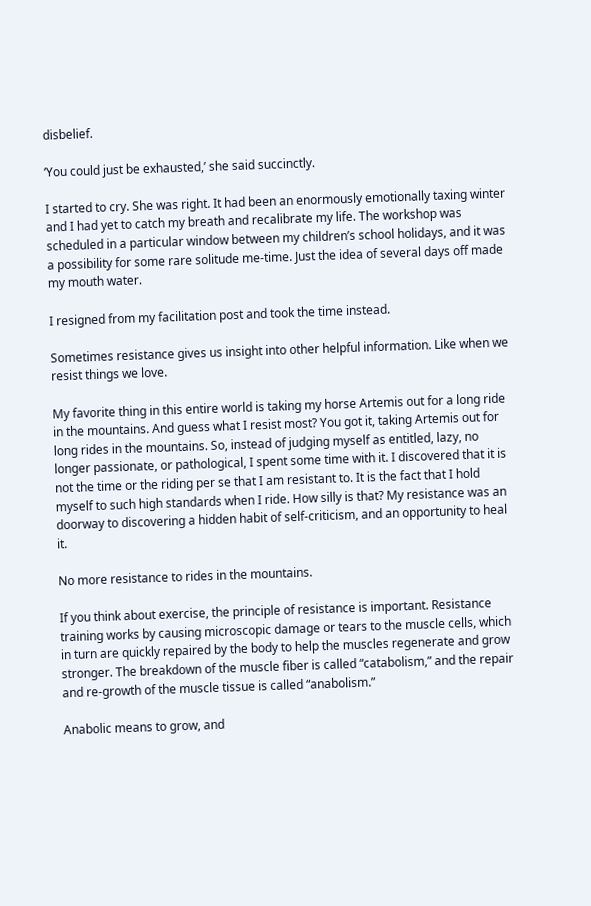disbelief.

‘You could just be exhausted,’ she said succinctly.

I started to cry. She was right. It had been an enormously emotionally taxing winter and I had yet to catch my breath and recalibrate my life. The workshop was scheduled in a particular window between my children’s school holidays, and it was a possibility for some rare solitude me-time. Just the idea of several days off made my mouth water.

I resigned from my facilitation post and took the time instead.

Sometimes resistance gives us insight into other helpful information. Like when we resist things we love.

My favorite thing in this entire world is taking my horse Artemis out for a long ride in the mountains. And guess what I resist most? You got it, taking Artemis out for long rides in the mountains. So, instead of judging myself as entitled, lazy, no longer passionate, or pathological, I spent some time with it. I discovered that it is not the time or the riding per se that I am resistant to. It is the fact that I hold myself to such high standards when I ride. How silly is that? My resistance was an doorway to discovering a hidden habit of self-criticism, and an opportunity to heal it.

No more resistance to rides in the mountains.

If you think about exercise, the principle of resistance is important. Resistance training works by causing microscopic damage or tears to the muscle cells, which in turn are quickly repaired by the body to help the muscles regenerate and grow stronger. The breakdown of the muscle fiber is called “catabolism,” and the repair and re-growth of the muscle tissue is called “anabolism.”

Anabolic means to grow, and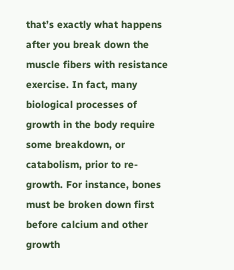that’s exactly what happens after you break down the muscle fibers with resistance exercise. In fact, many biological processes of growth in the body require some breakdown, or catabolism, prior to re-growth. For instance, bones must be broken down first before calcium and other growth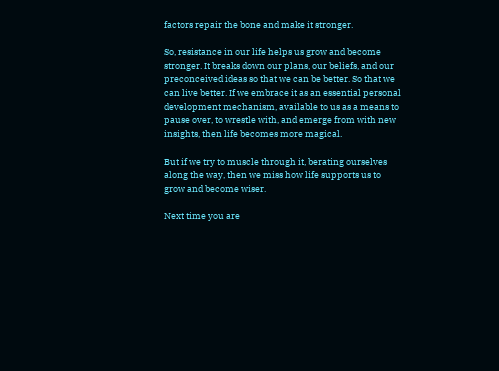factors repair the bone and make it stronger.

So, resistance in our life helps us grow and become stronger. It breaks down our plans, our beliefs, and our preconceived ideas so that we can be better. So that we can live better. If we embrace it as an essential personal development mechanism, available to us as a means to pause over, to wrestle with, and emerge from with new insights, then life becomes more magical.

But if we try to muscle through it, berating ourselves along the way, then we miss how life supports us to grow and become wiser.

Next time you are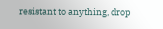resistant to anything, drop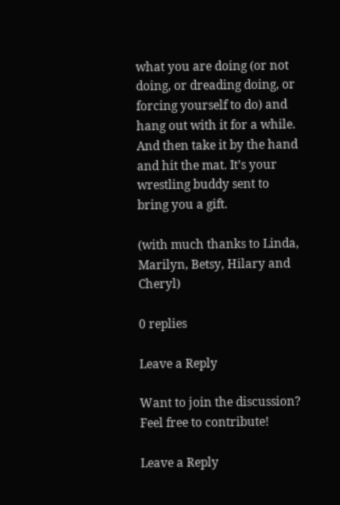what you are doing (or not doing, or dreading doing, or forcing yourself to do) and hang out with it for a while. And then take it by the hand and hit the mat. It’s your wrestling buddy sent to bring you a gift.

(with much thanks to Linda, Marilyn, Betsy, Hilary and Cheryl)

0 replies

Leave a Reply

Want to join the discussion?
Feel free to contribute!

Leave a Reply